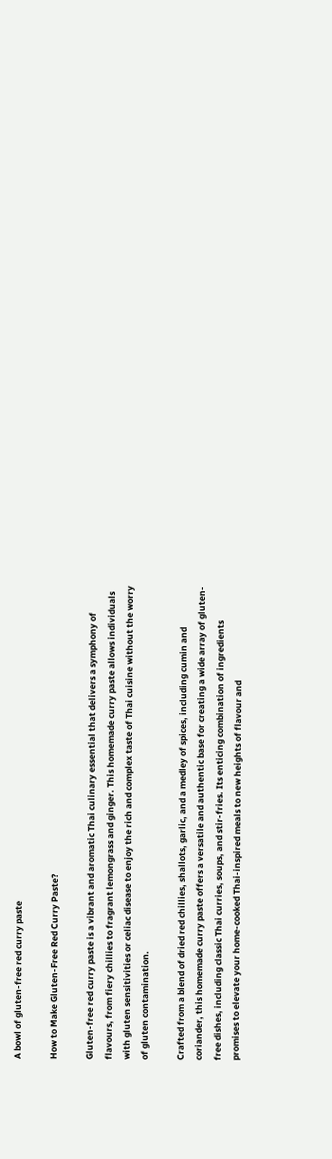A bowl of gluten-free red curry paste

How to Make Gluten-Free Red Curry Paste?

Gluten-free red curry paste is a vibrant and aromatic Thai culinary essential that delivers a symphony of flavours, from fiery chillies to fragrant lemongrass and ginger. This homemade curry paste allows individuals with gluten sensitivities or celiac disease to enjoy the rich and complex taste of Thai cuisine without the worry of gluten contamination.

Crafted from a blend of dried red chillies, shallots, garlic, and a medley of spices, including cumin and coriander, this homemade curry paste offers a versatile and authentic base for creating a wide array of gluten-free dishes, including classic Thai curries, soups, and stir-fries. Its enticing combination of ingredients promises to elevate your home-cooked Thai-inspired meals to new heights of flavour and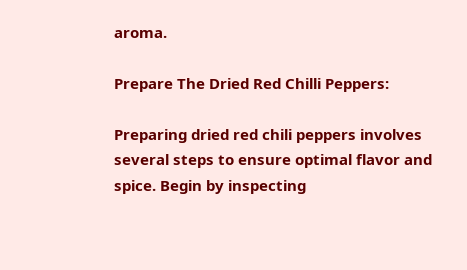aroma.

Prepare The Dried Red Chilli Peppers:

Preparing dried red chili peppers involves several steps to ensure optimal flavor and spice. Begin by inspecting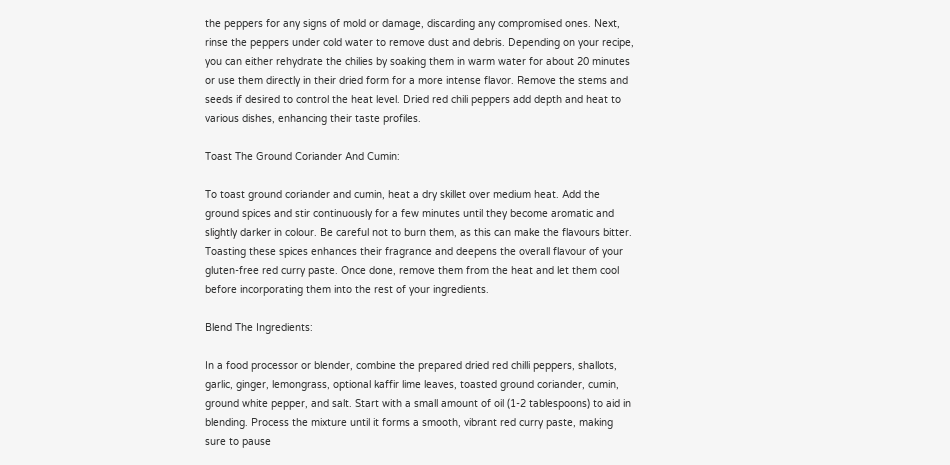the peppers for any signs of mold or damage, discarding any compromised ones. Next, rinse the peppers under cold water to remove dust and debris. Depending on your recipe, you can either rehydrate the chilies by soaking them in warm water for about 20 minutes or use them directly in their dried form for a more intense flavor. Remove the stems and seeds if desired to control the heat level. Dried red chili peppers add depth and heat to various dishes, enhancing their taste profiles.

Toast The Ground Coriander And Cumin:

To toast ground coriander and cumin, heat a dry skillet over medium heat. Add the ground spices and stir continuously for a few minutes until they become aromatic and slightly darker in colour. Be careful not to burn them, as this can make the flavours bitter. Toasting these spices enhances their fragrance and deepens the overall flavour of your gluten-free red curry paste. Once done, remove them from the heat and let them cool before incorporating them into the rest of your ingredients.

Blend The Ingredients:

In a food processor or blender, combine the prepared dried red chilli peppers, shallots, garlic, ginger, lemongrass, optional kaffir lime leaves, toasted ground coriander, cumin, ground white pepper, and salt. Start with a small amount of oil (1-2 tablespoons) to aid in blending. Process the mixture until it forms a smooth, vibrant red curry paste, making sure to pause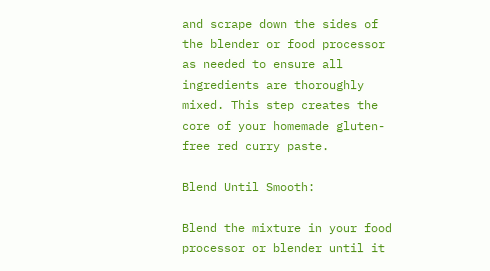and scrape down the sides of the blender or food processor as needed to ensure all ingredients are thoroughly mixed. This step creates the core of your homemade gluten-free red curry paste.

Blend Until Smooth:

Blend the mixture in your food processor or blender until it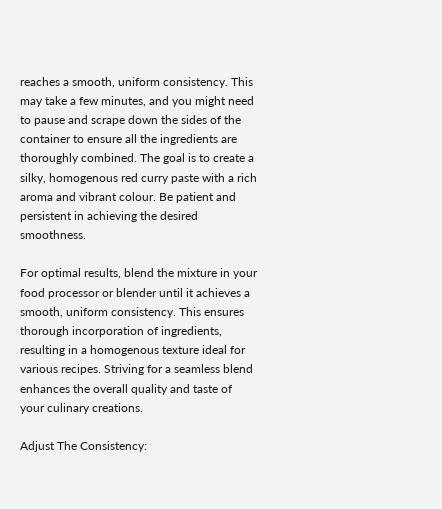reaches a smooth, uniform consistency. This may take a few minutes, and you might need to pause and scrape down the sides of the container to ensure all the ingredients are thoroughly combined. The goal is to create a silky, homogenous red curry paste with a rich aroma and vibrant colour. Be patient and persistent in achieving the desired smoothness.

For optimal results, blend the mixture in your food processor or blender until it achieves a smooth, uniform consistency. This ensures thorough incorporation of ingredients, resulting in a homogenous texture ideal for various recipes. Striving for a seamless blend enhances the overall quality and taste of your culinary creations.

Adjust The Consistency: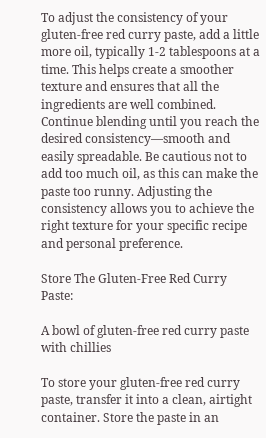To adjust the consistency of your gluten-free red curry paste, add a little more oil, typically 1-2 tablespoons at a time. This helps create a smoother texture and ensures that all the ingredients are well combined. Continue blending until you reach the desired consistency—smooth and easily spreadable. Be cautious not to add too much oil, as this can make the paste too runny. Adjusting the consistency allows you to achieve the right texture for your specific recipe and personal preference.

Store The Gluten-Free Red Curry Paste:

A bowl of gluten-free red curry paste with chillies

To store your gluten-free red curry paste, transfer it into a clean, airtight container. Store the paste in an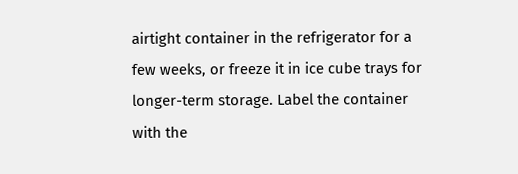airtight container in the refrigerator for a few weeks, or freeze it in ice cube trays for longer-term storage. Label the container with the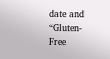date and “Gluten-Free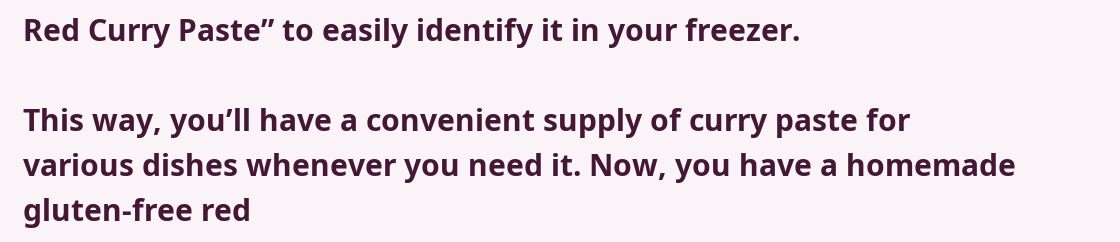Red Curry Paste” to easily identify it in your freezer.

This way, you’ll have a convenient supply of curry paste for various dishes whenever you need it. Now, you have a homemade gluten-free red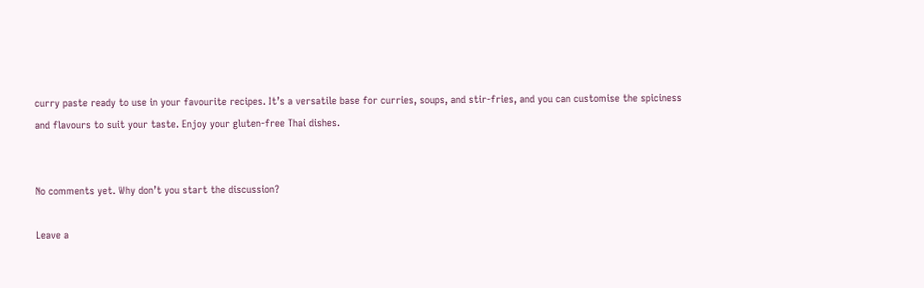curry paste ready to use in your favourite recipes. It’s a versatile base for curries, soups, and stir-fries, and you can customise the spiciness and flavours to suit your taste. Enjoy your gluten-free Thai dishes.


No comments yet. Why don’t you start the discussion?

Leave a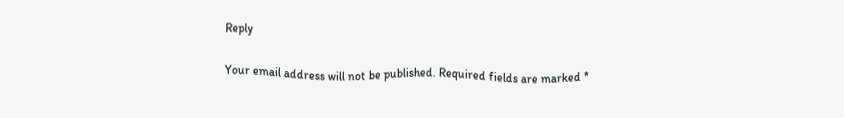Reply

Your email address will not be published. Required fields are marked *